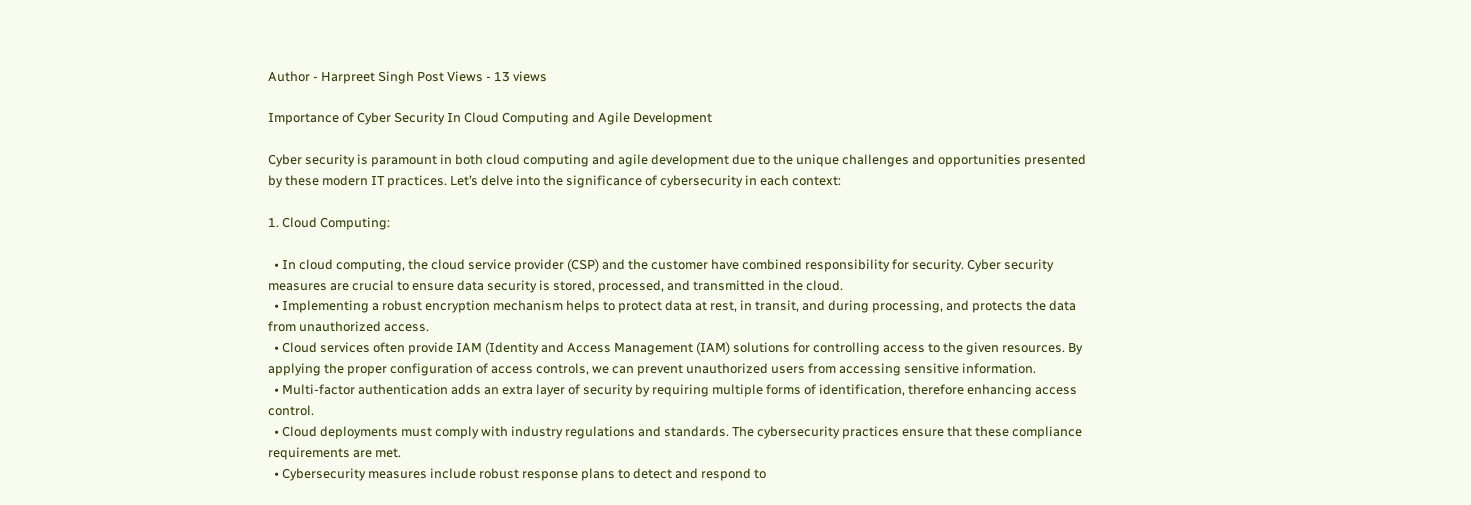Author - Harpreet Singh Post Views - 13 views

Importance of Cyber Security In Cloud Computing and Agile Development

Cyber security is paramount in both cloud computing and agile development due to the unique challenges and opportunities presented by these modern IT practices. Let’s delve into the significance of cybersecurity in each context:

1. Cloud Computing:

  • In cloud computing, the cloud service provider (CSP) and the customer have combined responsibility for security. Cyber security measures are crucial to ensure data security is stored, processed, and transmitted in the cloud.
  • Implementing a robust encryption mechanism helps to protect data at rest, in transit, and during processing, and protects the data from unauthorized access.
  • Cloud services often provide IAM (Identity and Access Management (IAM) solutions for controlling access to the given resources. By applying the proper configuration of access controls, we can prevent unauthorized users from accessing sensitive information.
  • Multi-factor authentication adds an extra layer of security by requiring multiple forms of identification, therefore enhancing access control.
  • Cloud deployments must comply with industry regulations and standards. The cybersecurity practices ensure that these compliance requirements are met.
  • Cybersecurity measures include robust response plans to detect and respond to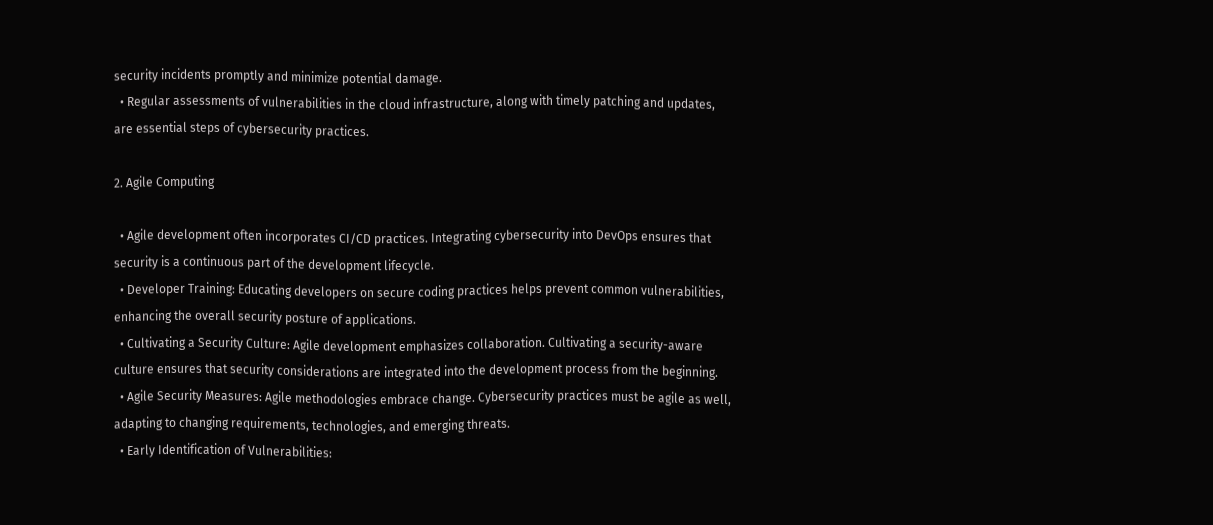security incidents promptly and minimize potential damage.
  • Regular assessments of vulnerabilities in the cloud infrastructure, along with timely patching and updates, are essential steps of cybersecurity practices.

2. Agile Computing

  • Agile development often incorporates CI/CD practices. Integrating cybersecurity into DevOps ensures that security is a continuous part of the development lifecycle.
  • Developer Training: Educating developers on secure coding practices helps prevent common vulnerabilities, enhancing the overall security posture of applications.
  • Cultivating a Security Culture: Agile development emphasizes collaboration. Cultivating a security-aware culture ensures that security considerations are integrated into the development process from the beginning.
  • Agile Security Measures: Agile methodologies embrace change. Cybersecurity practices must be agile as well, adapting to changing requirements, technologies, and emerging threats.
  • Early Identification of Vulnerabilities: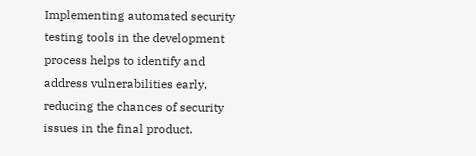Implementing automated security testing tools in the development process helps to identify and address vulnerabilities early, reducing the chances of security issues in the final product.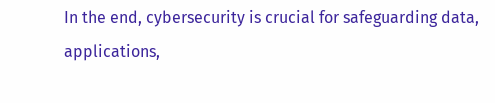In the end, cybersecurity is crucial for safeguarding data, applications,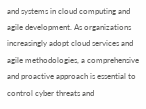and systems in cloud computing and agile development. As organizations increasingly adopt cloud services and agile methodologies, a comprehensive and proactive approach is essential to control cyber threats and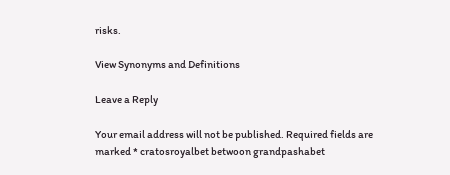risks.

View Synonyms and Definitions

Leave a Reply

Your email address will not be published. Required fields are marked * cratosroyalbet betwoon grandpashabet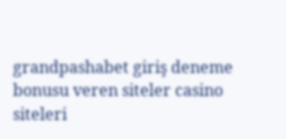grandpashabet giriş deneme bonusu veren siteler casino siteleri